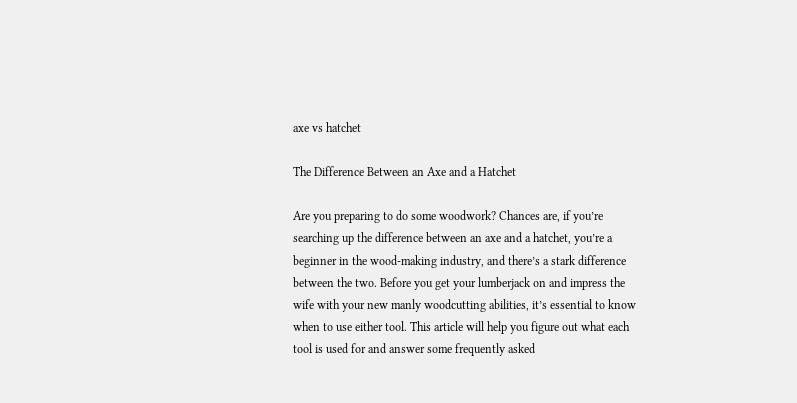axe vs hatchet

The Difference Between an Axe and a Hatchet

Are you preparing to do some woodwork? Chances are, if you’re searching up the difference between an axe and a hatchet, you’re a beginner in the wood-making industry, and there’s a stark difference between the two. Before you get your lumberjack on and impress the wife with your new manly woodcutting abilities, it’s essential to know when to use either tool. This article will help you figure out what each tool is used for and answer some frequently asked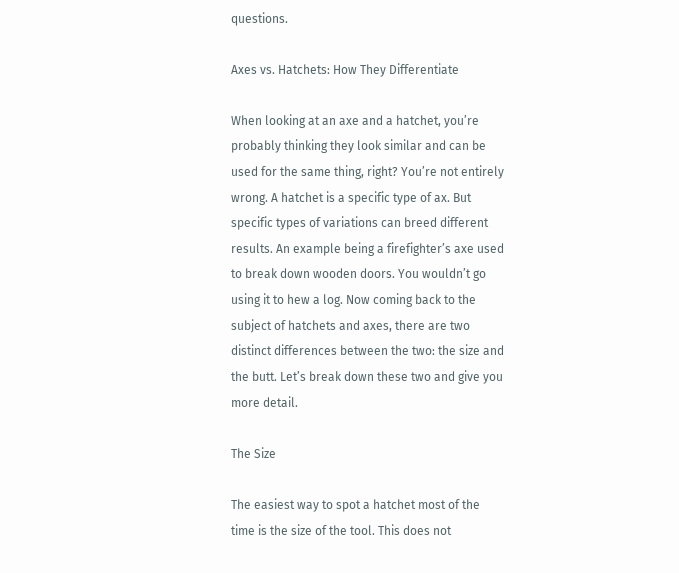questions.

Axes vs. Hatchets: How They Differentiate

When looking at an axe and a hatchet, you’re probably thinking they look similar and can be used for the same thing, right? You’re not entirely wrong. A hatchet is a specific type of ax. But specific types of variations can breed different results. An example being a firefighter’s axe used to break down wooden doors. You wouldn’t go using it to hew a log. Now coming back to the subject of hatchets and axes, there are two distinct differences between the two: the size and the butt. Let’s break down these two and give you more detail.

The Size

The easiest way to spot a hatchet most of the time is the size of the tool. This does not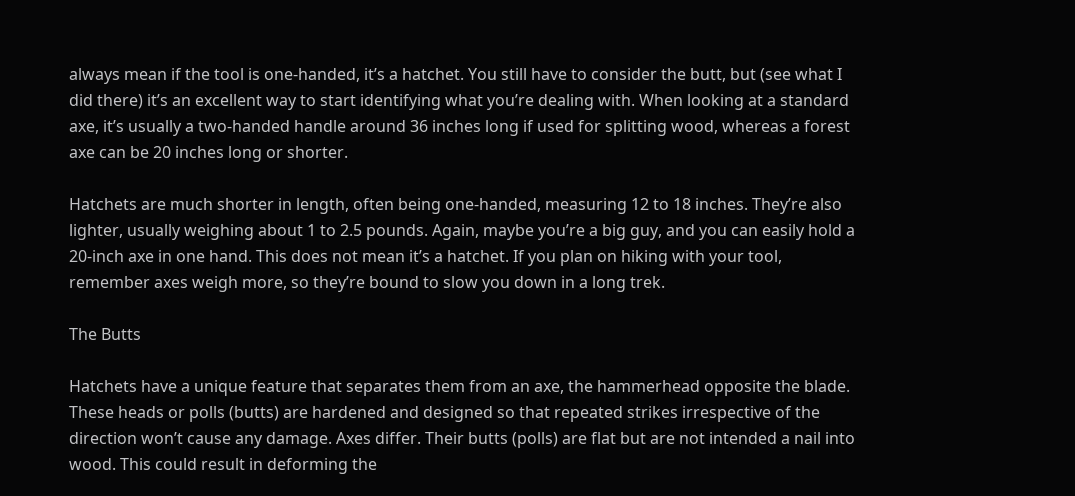always mean if the tool is one-handed, it’s a hatchet. You still have to consider the butt, but (see what I did there) it’s an excellent way to start identifying what you’re dealing with. When looking at a standard axe, it’s usually a two-handed handle around 36 inches long if used for splitting wood, whereas a forest axe can be 20 inches long or shorter.

Hatchets are much shorter in length, often being one-handed, measuring 12 to 18 inches. They’re also lighter, usually weighing about 1 to 2.5 pounds. Again, maybe you’re a big guy, and you can easily hold a 20-inch axe in one hand. This does not mean it’s a hatchet. If you plan on hiking with your tool, remember axes weigh more, so they’re bound to slow you down in a long trek.

The Butts

Hatchets have a unique feature that separates them from an axe, the hammerhead opposite the blade. These heads or polls (butts) are hardened and designed so that repeated strikes irrespective of the direction won’t cause any damage. Axes differ. Their butts (polls) are flat but are not intended a nail into wood. This could result in deforming the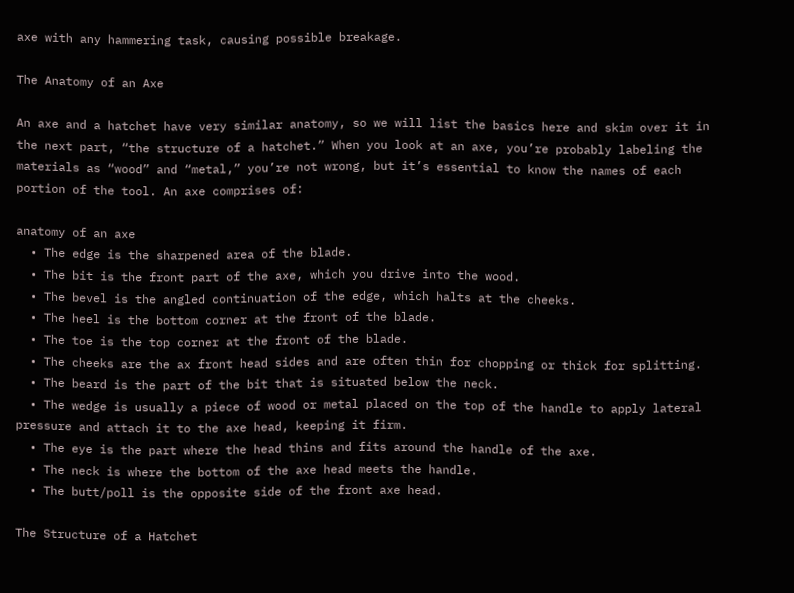axe with any hammering task, causing possible breakage.

The Anatomy of an Axe

An axe and a hatchet have very similar anatomy, so we will list the basics here and skim over it in the next part, “the structure of a hatchet.” When you look at an axe, you’re probably labeling the materials as “wood” and “metal,” you’re not wrong, but it’s essential to know the names of each portion of the tool. An axe comprises of:

anatomy of an axe
  • The edge is the sharpened area of the blade.
  • The bit is the front part of the axe, which you drive into the wood.
  • The bevel is the angled continuation of the edge, which halts at the cheeks.
  • The heel is the bottom corner at the front of the blade.
  • The toe is the top corner at the front of the blade.
  • The cheeks are the ax front head sides and are often thin for chopping or thick for splitting.
  • The beard is the part of the bit that is situated below the neck.
  • The wedge is usually a piece of wood or metal placed on the top of the handle to apply lateral pressure and attach it to the axe head, keeping it firm.
  • The eye is the part where the head thins and fits around the handle of the axe.
  • The neck is where the bottom of the axe head meets the handle.
  • The butt/poll is the opposite side of the front axe head.

The Structure of a Hatchet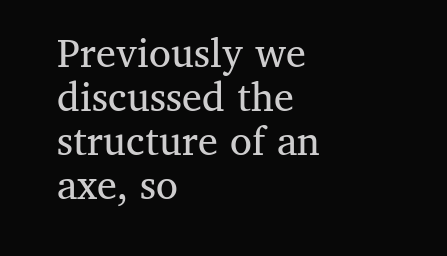Previously we discussed the structure of an axe, so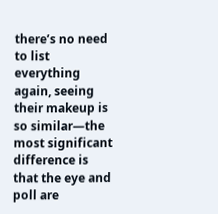there’s no need to list everything again, seeing their makeup is so similar—the most significant difference is that the eye and poll are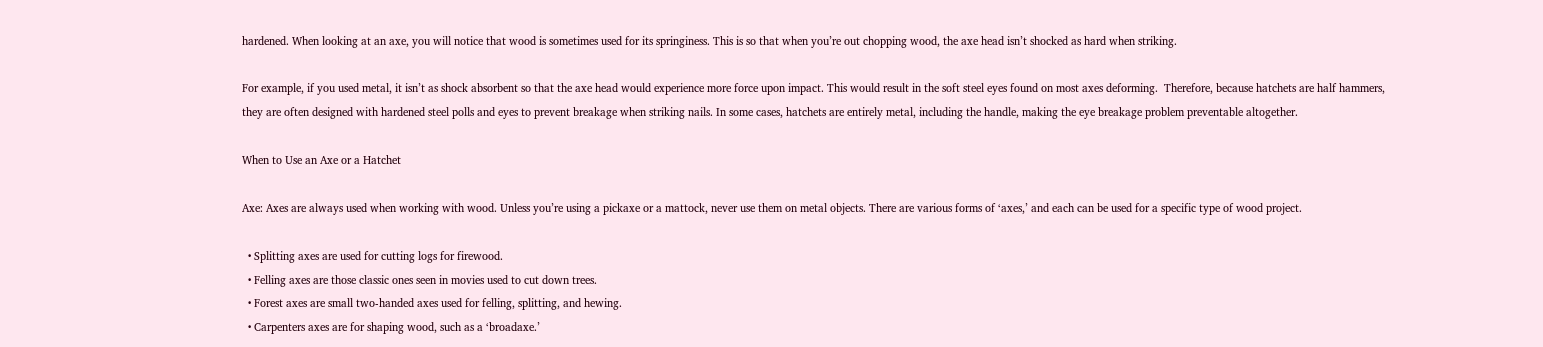hardened. When looking at an axe, you will notice that wood is sometimes used for its springiness. This is so that when you’re out chopping wood, the axe head isn’t shocked as hard when striking.

For example, if you used metal, it isn’t as shock absorbent so that the axe head would experience more force upon impact. This would result in the soft steel eyes found on most axes deforming.  Therefore, because hatchets are half hammers, they are often designed with hardened steel polls and eyes to prevent breakage when striking nails. In some cases, hatchets are entirely metal, including the handle, making the eye breakage problem preventable altogether.

When to Use an Axe or a Hatchet

Axe: Axes are always used when working with wood. Unless you’re using a pickaxe or a mattock, never use them on metal objects. There are various forms of ‘axes,’ and each can be used for a specific type of wood project.

  • Splitting axes are used for cutting logs for firewood.
  • Felling axes are those classic ones seen in movies used to cut down trees.
  • Forest axes are small two-handed axes used for felling, splitting, and hewing.
  • Carpenters axes are for shaping wood, such as a ‘broadaxe.’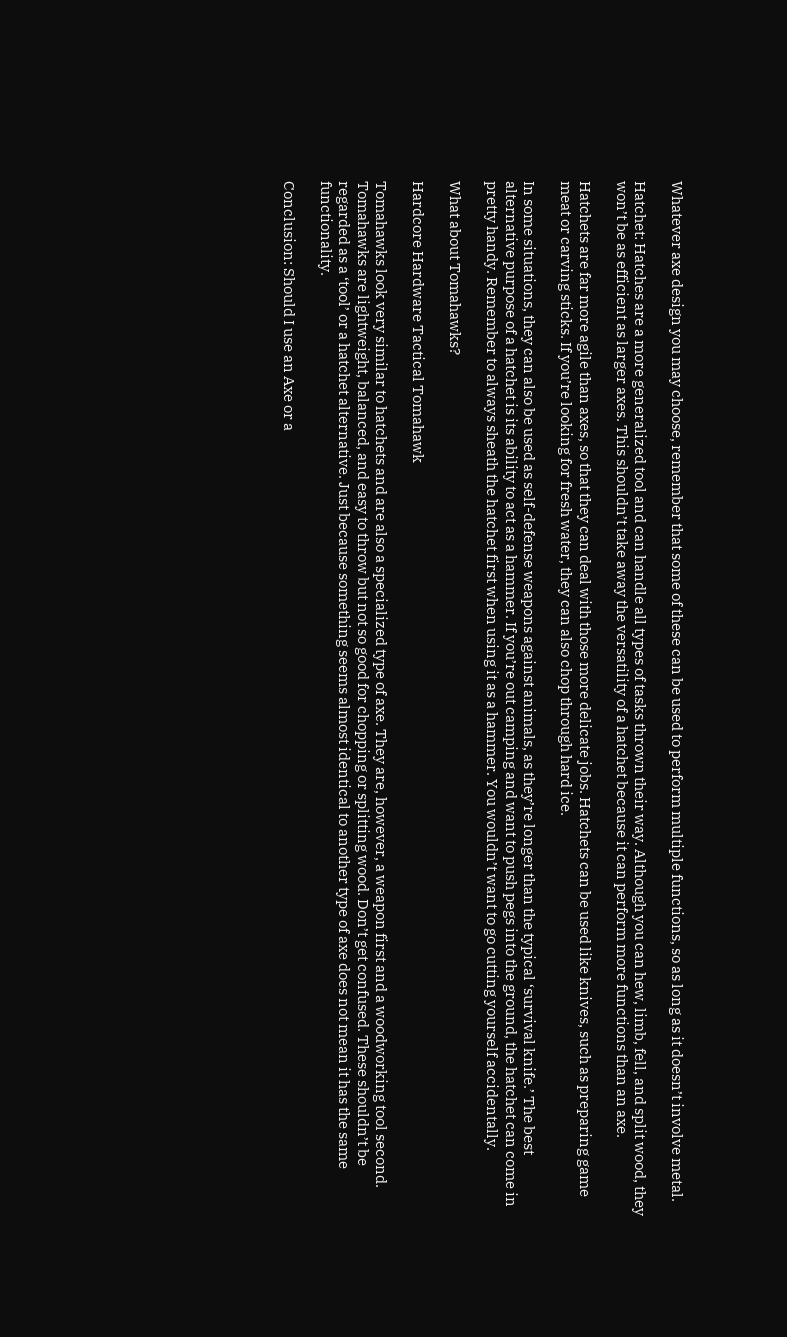Whatever axe design you may choose, remember that some of these can be used to perform multiple functions, so as long as it doesn’t involve metal.

Hatchet: Hatches are a more generalized tool and can handle all types of tasks thrown their way. Although you can hew, limb, fell, and split wood, they won’t be as efficient as larger axes. This shouldn’t take away the versatility of a hatchet because it can perform more functions than an axe.

Hatchets are far more agile than axes, so that they can deal with those more delicate jobs. Hatchets can be used like knives, such as preparing game meat or carving sticks. If you’re looking for fresh water, they can also chop through hard ice.

In some situations, they can also be used as self-defense weapons against animals, as they’re longer than the typical ‘survival knife.’ The best alternative purpose of a hatchet is its ability to act as a hammer. If you’re out camping and want to push pegs into the ground, the hatchet can come in pretty handy. Remember to always sheath the hatchet first when using it as a hammer. You wouldn’t want to go cutting yourself accidentally.

What about Tomahawks?

Hardcore Hardware Tactical Tomahawk

Tomahawks look very similar to hatchets and are also a specialized type of axe. They are, however, a weapon first and a woodworking tool second. Tomahawks are lightweight, balanced, and easy to throw but not so good for chopping or splitting wood. Don’t get confused. These shouldn’t be regarded as a ‘tool’ or a hatchet alternative. Just because something seems almost identical to another type of axe does not mean it has the same functionality.

Conclusion: Should I use an Axe or a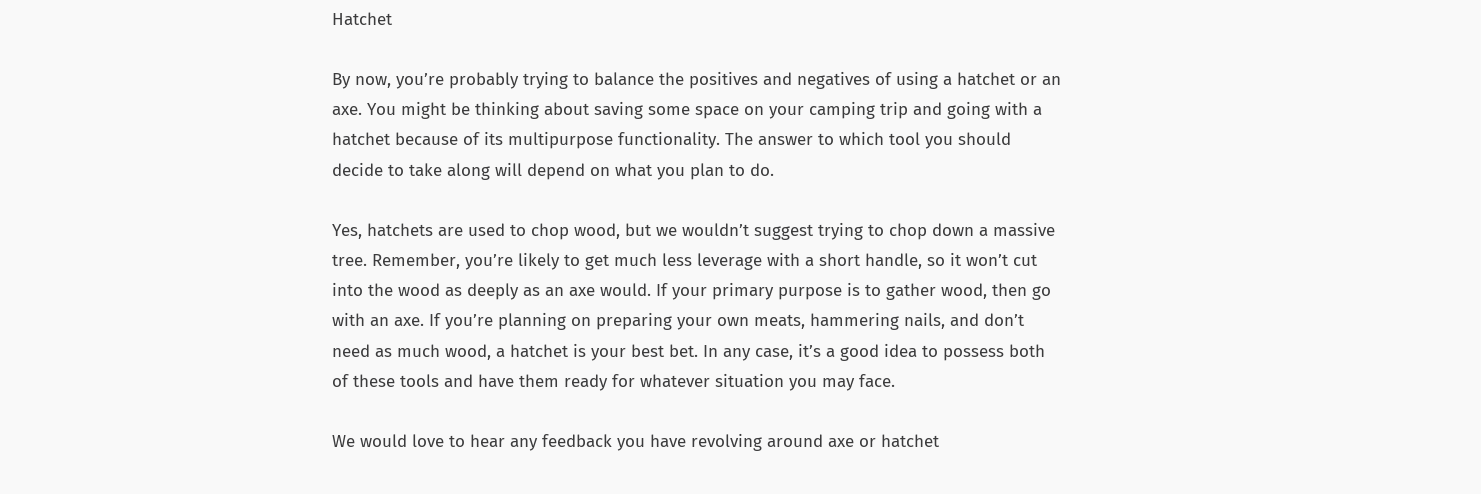Hatchet

By now, you’re probably trying to balance the positives and negatives of using a hatchet or an axe. You might be thinking about saving some space on your camping trip and going with a hatchet because of its multipurpose functionality. The answer to which tool you should decide to take along will depend on what you plan to do.

Yes, hatchets are used to chop wood, but we wouldn’t suggest trying to chop down a massive tree. Remember, you’re likely to get much less leverage with a short handle, so it won’t cut into the wood as deeply as an axe would. If your primary purpose is to gather wood, then go with an axe. If you’re planning on preparing your own meats, hammering nails, and don’t need as much wood, a hatchet is your best bet. In any case, it’s a good idea to possess both of these tools and have them ready for whatever situation you may face.

We would love to hear any feedback you have revolving around axe or hatchet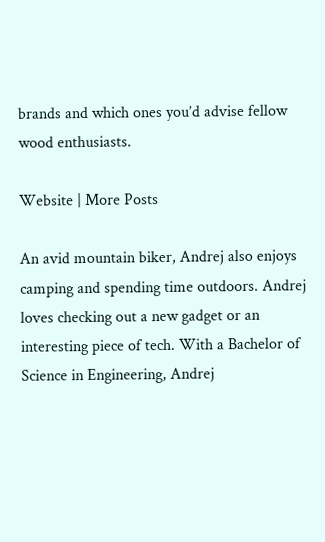brands and which ones you’d advise fellow wood enthusiasts.

Website | More Posts

An avid mountain biker, Andrej also enjoys camping and spending time outdoors. Andrej loves checking out a new gadget or an interesting piece of tech. With a Bachelor of Science in Engineering, Andrej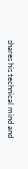shares his technical mind and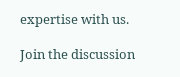expertise with us.

Join the discussion